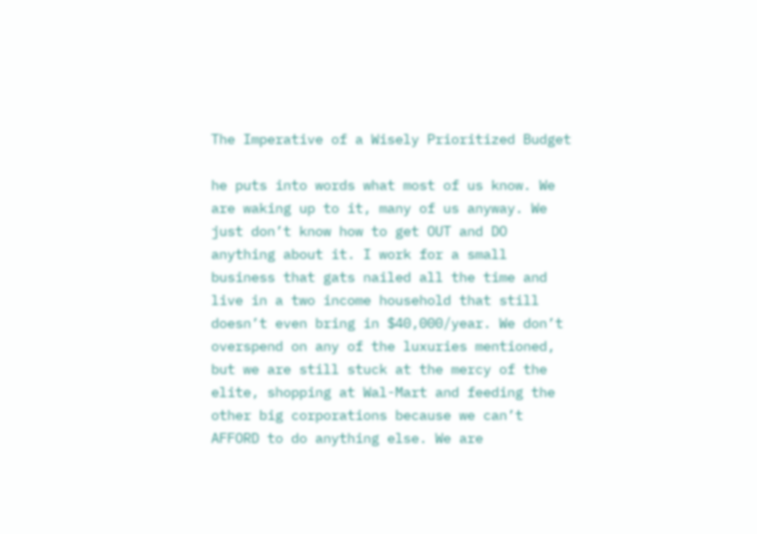The Imperative of a Wisely Prioritized Budget

he puts into words what most of us know. We are waking up to it, many of us anyway. We just don’t know how to get OUT and DO anything about it. I work for a small business that gats nailed all the time and live in a two income household that still doesn’t even bring in $40,000/year. We don’t overspend on any of the luxuries mentioned, but we are still stuck at the mercy of the elite, shopping at Wal-Mart and feeding the other big corporations because we can’t AFFORD to do anything else. We are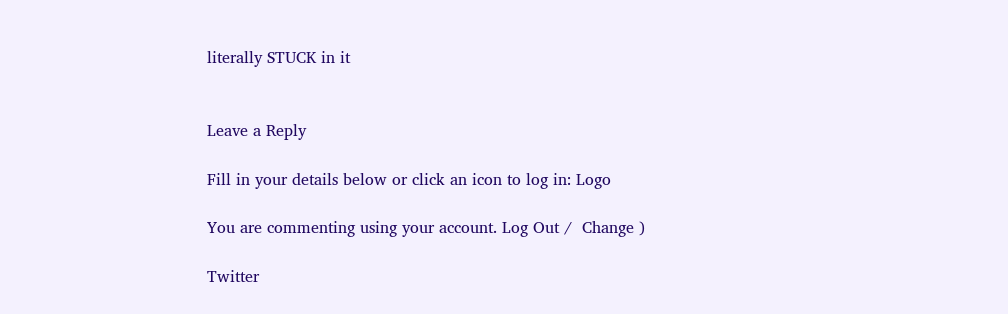literally STUCK in it


Leave a Reply

Fill in your details below or click an icon to log in: Logo

You are commenting using your account. Log Out /  Change )

Twitter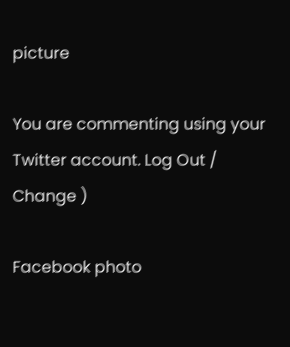picture

You are commenting using your Twitter account. Log Out /  Change )

Facebook photo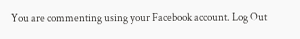You are commenting using your Facebook account. Log Out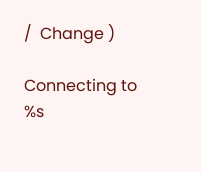/  Change )

Connecting to %s